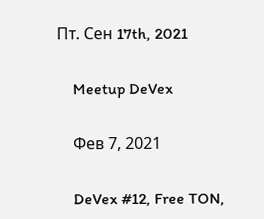Пт. Сен 17th, 2021

    Meetup DeVex

    Фев 7, 2021

    DeVex #12, Free TON,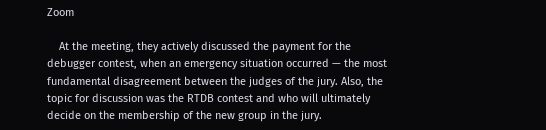Zoom

    At the meeting, they actively discussed the payment for the debugger contest, when an emergency situation occurred — the most fundamental disagreement between the judges of the jury. Also, the topic for discussion was the RTDB contest and who will ultimately decide on the membership of the new group in the jury.